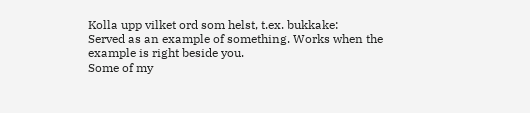Kolla upp vilket ord som helst, t.ex. bukkake:
Served as an example of something. Works when the example is right beside you.
Some of my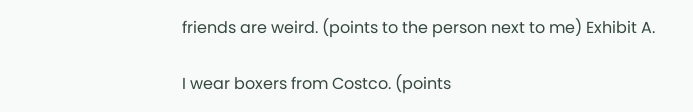friends are weird. (points to the person next to me) Exhibit A.

I wear boxers from Costco. (points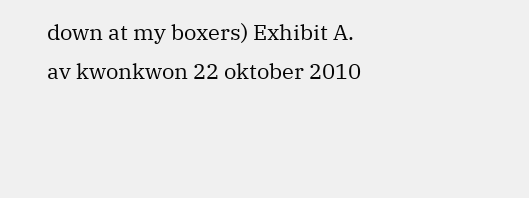down at my boxers) Exhibit A.
av kwonkwon 22 oktober 2010